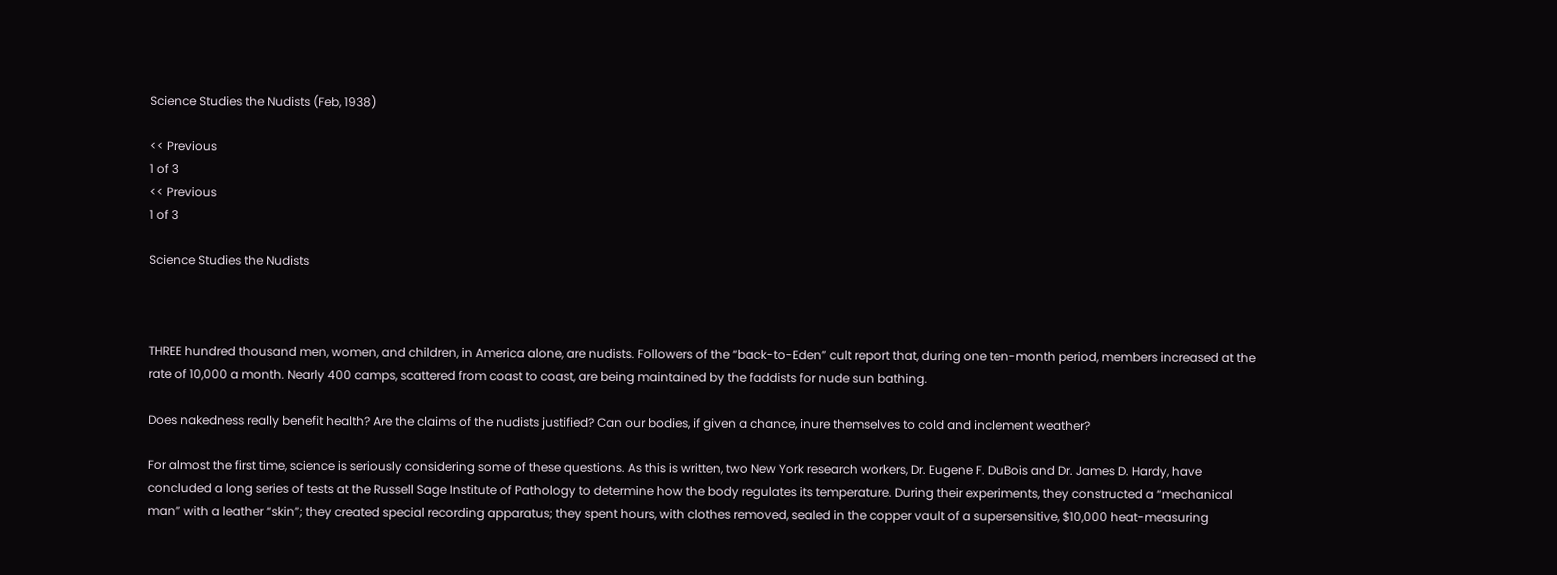Science Studies the Nudists (Feb, 1938)

<< Previous
1 of 3
<< Previous
1 of 3

Science Studies the Nudists



THREE hundred thousand men, women, and children, in America alone, are nudists. Followers of the “back-to-Eden” cult report that, during one ten-month period, members increased at the rate of 10,000 a month. Nearly 400 camps, scattered from coast to coast, are being maintained by the faddists for nude sun bathing.

Does nakedness really benefit health? Are the claims of the nudists justified? Can our bodies, if given a chance, inure themselves to cold and inclement weather?

For almost the first time, science is seriously considering some of these questions. As this is written, two New York research workers, Dr. Eugene F. DuBois and Dr. James D. Hardy, have concluded a long series of tests at the Russell Sage Institute of Pathology to determine how the body regulates its temperature. During their experiments, they constructed a “mechanical man” with a leather “skin”; they created special recording apparatus; they spent hours, with clothes removed, sealed in the copper vault of a supersensitive, $10,000 heat-measuring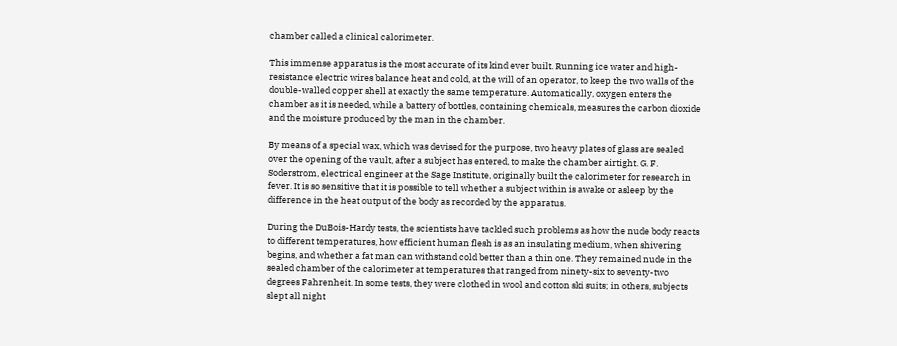chamber called a clinical calorimeter.

This immense apparatus is the most accurate of its kind ever built. Running ice water and high-resistance electric wires balance heat and cold, at the will of an operator, to keep the two walls of the double-walled copper shell at exactly the same temperature. Automatically, oxygen enters the chamber as it is needed, while a battery of bottles, containing chemicals, measures the carbon dioxide and the moisture produced by the man in the chamber.

By means of a special wax, which was devised for the purpose, two heavy plates of glass are sealed over the opening of the vault, after a subject has entered, to make the chamber airtight. G. F. Soderstrom, electrical engineer at the Sage Institute, originally built the calorimeter for research in fever. It is so sensitive that it is possible to tell whether a subject within is awake or asleep by the difference in the heat output of the body as recorded by the apparatus.

During the DuBois-Hardy tests, the scientists have tackled such problems as how the nude body reacts to different temperatures, how efficient human flesh is as an insulating medium, when shivering begins, and whether a fat man can withstand cold better than a thin one. They remained nude in the sealed chamber of the calorimeter at temperatures that ranged from ninety-six to seventy-two degrees Fahrenheit. In some tests, they were clothed in wool and cotton ski suits; in others, subjects slept all night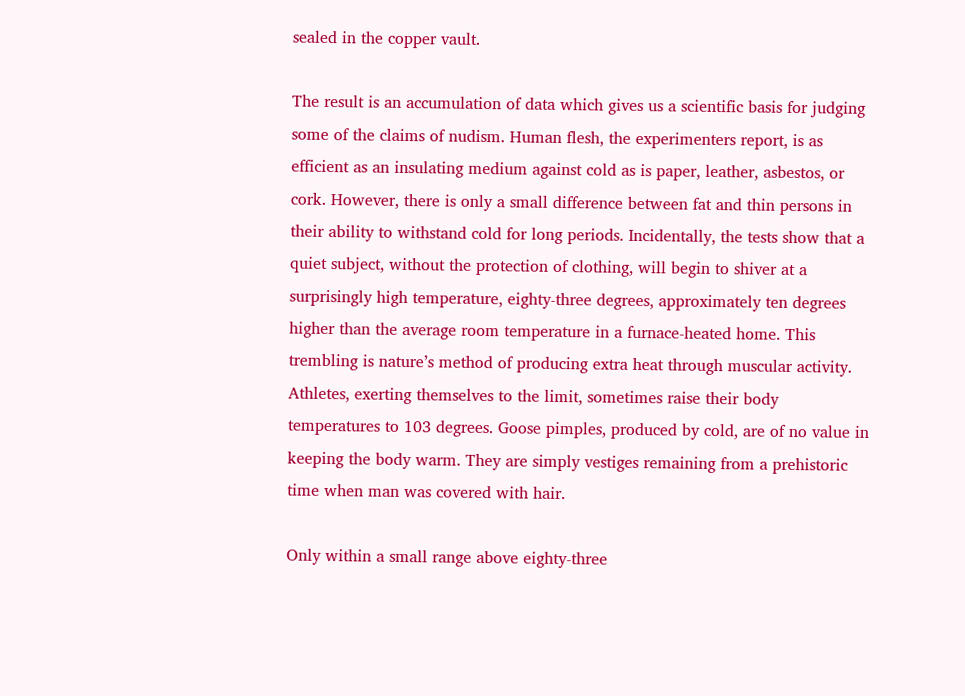sealed in the copper vault.

The result is an accumulation of data which gives us a scientific basis for judging some of the claims of nudism. Human flesh, the experimenters report, is as efficient as an insulating medium against cold as is paper, leather, asbestos, or cork. However, there is only a small difference between fat and thin persons in their ability to withstand cold for long periods. Incidentally, the tests show that a quiet subject, without the protection of clothing, will begin to shiver at a surprisingly high temperature, eighty-three degrees, approximately ten degrees higher than the average room temperature in a furnace-heated home. This trembling is nature’s method of producing extra heat through muscular activity. Athletes, exerting themselves to the limit, sometimes raise their body temperatures to 103 degrees. Goose pimples, produced by cold, are of no value in keeping the body warm. They are simply vestiges remaining from a prehistoric time when man was covered with hair.

Only within a small range above eighty-three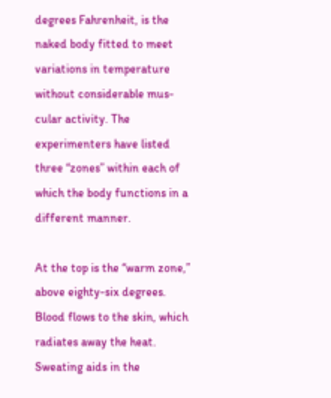degrees Fahrenheit, is the naked body fitted to meet variations in temperature without considerable mus- cular activity. The experimenters have listed three “zones” within each of which the body functions in a different manner.

At the top is the “warm zone,” above eighty-six degrees. Blood flows to the skin, which radiates away the heat. Sweating aids in the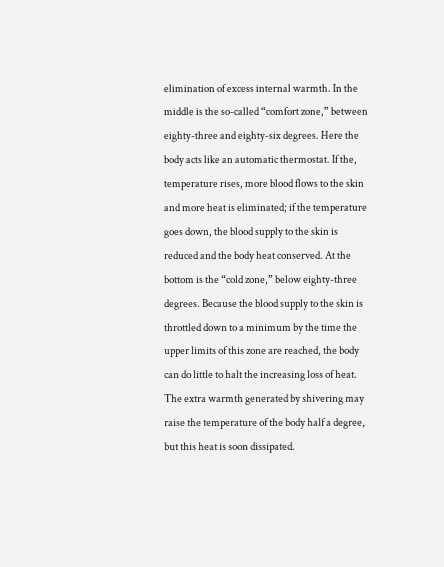elimination of excess internal warmth. In the middle is the so-called “comfort zone,” between eighty-three and eighty-six degrees. Here the body acts like an automatic thermostat. If the, temperature rises, more blood flows to the skin and more heat is eliminated; if the temperature goes down, the blood supply to the skin is reduced and the body heat conserved. At the bottom is the “cold zone,” below eighty-three degrees. Because the blood supply to the skin is throttled down to a minimum by the time the upper limits of this zone are reached, the body can do little to halt the increasing loss of heat. The extra warmth generated by shivering may raise the temperature of the body half a degree, but this heat is soon dissipated.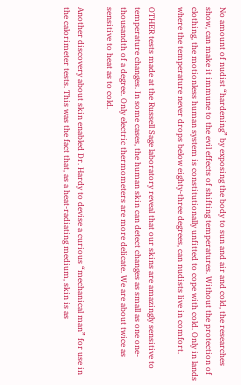No amount of nudist “hardening” by exposing the body to sun and air and cold, the researches show, can make it immune to the evil effects of shifting temperatures. Without the protection of clothing, the motionless human system is constitutionally unfitted to cope with cold. Only in lands where the temperature never drops below eighty-three degrees, can nudists live in comfort.

OTHER tests made at the Russell Sage laboratory reveal that our skins are amazingly sensitive to temperature changes. In some cases, the human skin can detect changes as small as one one-thousandth of a degree. Only electric thermometers are more delicate. We are about twice as sensitive to heat as to cold.

Another discovery about skin enabled Dr. Hardy to devise a curious “mechanical man” for use in the calorimeter tests. This was the fact that, as a heat-radiating medium, skin is as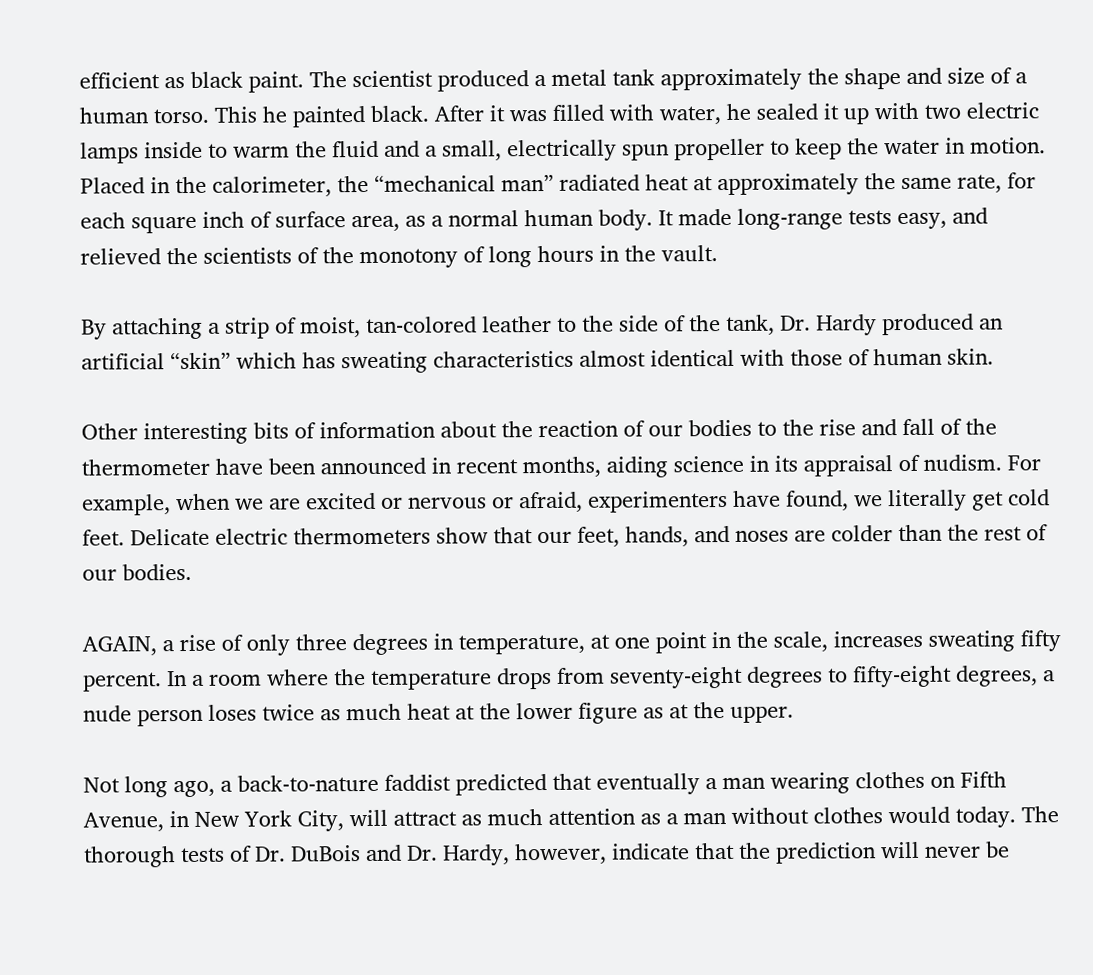efficient as black paint. The scientist produced a metal tank approximately the shape and size of a human torso. This he painted black. After it was filled with water, he sealed it up with two electric lamps inside to warm the fluid and a small, electrically spun propeller to keep the water in motion. Placed in the calorimeter, the “mechanical man” radiated heat at approximately the same rate, for each square inch of surface area, as a normal human body. It made long-range tests easy, and relieved the scientists of the monotony of long hours in the vault.

By attaching a strip of moist, tan-colored leather to the side of the tank, Dr. Hardy produced an artificial “skin” which has sweating characteristics almost identical with those of human skin.

Other interesting bits of information about the reaction of our bodies to the rise and fall of the thermometer have been announced in recent months, aiding science in its appraisal of nudism. For example, when we are excited or nervous or afraid, experimenters have found, we literally get cold feet. Delicate electric thermometers show that our feet, hands, and noses are colder than the rest of our bodies.

AGAIN, a rise of only three degrees in temperature, at one point in the scale, increases sweating fifty percent. In a room where the temperature drops from seventy-eight degrees to fifty-eight degrees, a nude person loses twice as much heat at the lower figure as at the upper.

Not long ago, a back-to-nature faddist predicted that eventually a man wearing clothes on Fifth Avenue, in New York City, will attract as much attention as a man without clothes would today. The thorough tests of Dr. DuBois and Dr. Hardy, however, indicate that the prediction will never be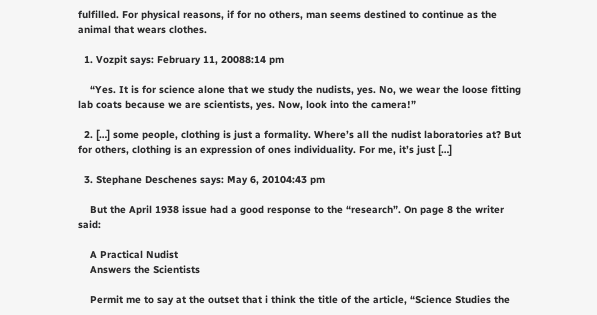fulfilled. For physical reasons, if for no others, man seems destined to continue as the animal that wears clothes.

  1. Vozpit says: February 11, 20088:14 pm

    “Yes. It is for science alone that we study the nudists, yes. No, we wear the loose fitting lab coats because we are scientists, yes. Now, look into the camera!”

  2. […] some people, clothing is just a formality. Where’s all the nudist laboratories at? But for others, clothing is an expression of ones individuality. For me, it’s just […]

  3. Stephane Deschenes says: May 6, 20104:43 pm

    But the April 1938 issue had a good response to the “research”. On page 8 the writer said:

    A Practical Nudist
    Answers the Scientists

    Permit me to say at the outset that i think the title of the article, “Science Studies the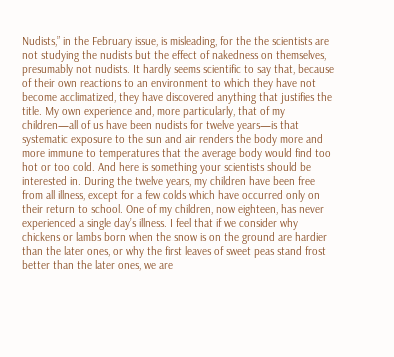Nudists,” in the February issue, is misleading, for the the scientists are not studying the nudists but the effect of nakedness on themselves, presumably not nudists. It hardly seems scientific to say that, because of their own reactions to an environment to which they have not become acclimatized, they have discovered anything that justifies the title. My own experience and, more particularly, that of my children—all of us have been nudists for twelve years—is that systematic exposure to the sun and air renders the body more and more immune to temperatures that the average body would find too hot or too cold. And here is something your scientists should be interested in. During the twelve years, my children have been free from all illness, except for a few colds which have occurred only on their return to school. One of my children, now eighteen, has never experienced a single day’s illness. I feel that if we consider why chickens or lambs born when the snow is on the ground are hardier than the later ones, or why the first leaves of sweet peas stand frost better than the later ones, we are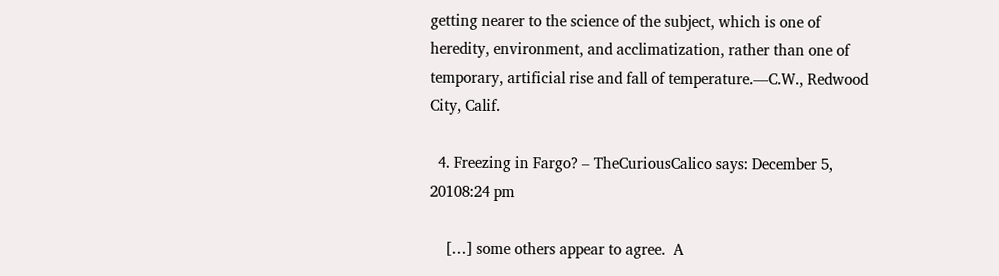getting nearer to the science of the subject, which is one of heredity, environment, and acclimatization, rather than one of temporary, artificial rise and fall of temperature.—C.W., Redwood City, Calif.

  4. Freezing in Fargo? – TheCuriousCalico says: December 5, 20108:24 pm

    […] some others appear to agree.  A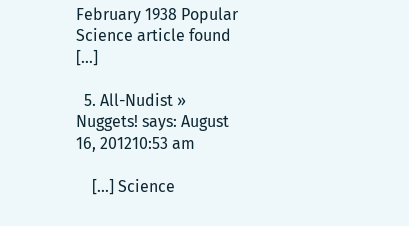February 1938 Popular Science article found […]

  5. All-Nudist » Nuggets! says: August 16, 201210:53 am

    […] Science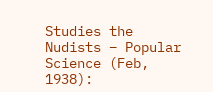Studies the Nudists – Popular Science (Feb, 1938):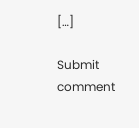[…]

Submit comment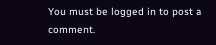You must be logged in to post a comment.